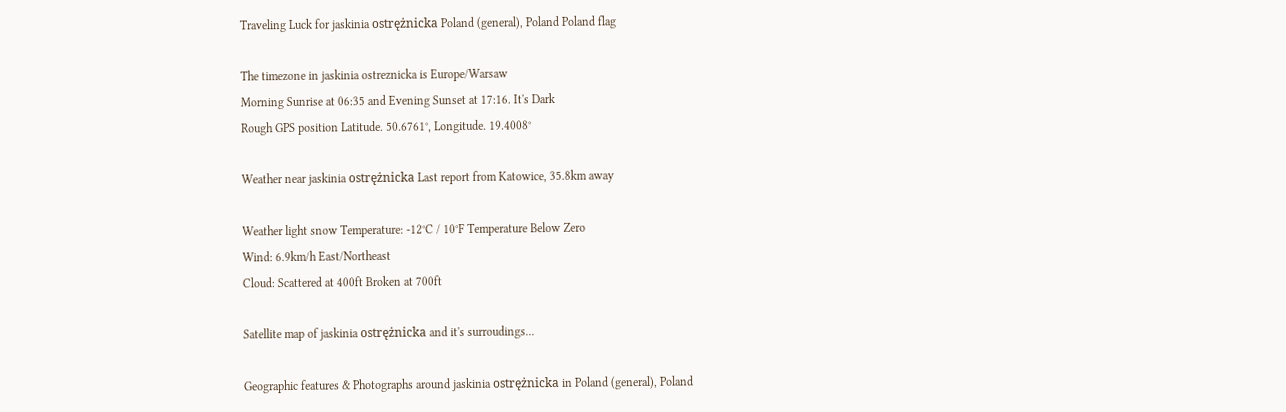Traveling Luck for jaskinia ostrężnicka Poland (general), Poland Poland flag

The timezone in jaskinia ostreznicka is Europe/Warsaw
Morning Sunrise at 06:35 and Evening Sunset at 17:16. It's Dark
Rough GPS position Latitude. 50.6761°, Longitude. 19.4008°

Weather near jaskinia ostrężnicka Last report from Katowice, 35.8km away

Weather light snow Temperature: -12°C / 10°F Temperature Below Zero
Wind: 6.9km/h East/Northeast
Cloud: Scattered at 400ft Broken at 700ft

Satellite map of jaskinia ostrężnicka and it's surroudings...

Geographic features & Photographs around jaskinia ostrężnicka in Poland (general), Poland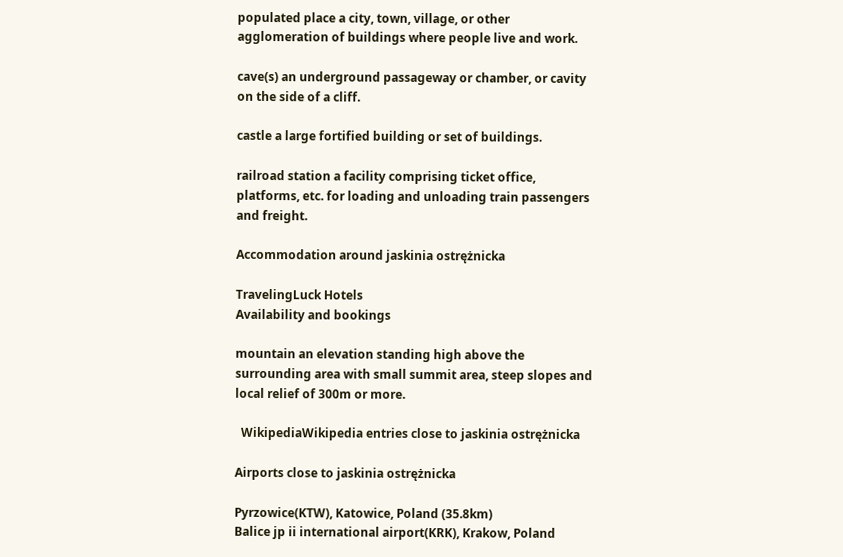populated place a city, town, village, or other agglomeration of buildings where people live and work.

cave(s) an underground passageway or chamber, or cavity on the side of a cliff.

castle a large fortified building or set of buildings.

railroad station a facility comprising ticket office, platforms, etc. for loading and unloading train passengers and freight.

Accommodation around jaskinia ostrężnicka

TravelingLuck Hotels
Availability and bookings

mountain an elevation standing high above the surrounding area with small summit area, steep slopes and local relief of 300m or more.

  WikipediaWikipedia entries close to jaskinia ostrężnicka

Airports close to jaskinia ostrężnicka

Pyrzowice(KTW), Katowice, Poland (35.8km)
Balice jp ii international airport(KRK), Krakow, Poland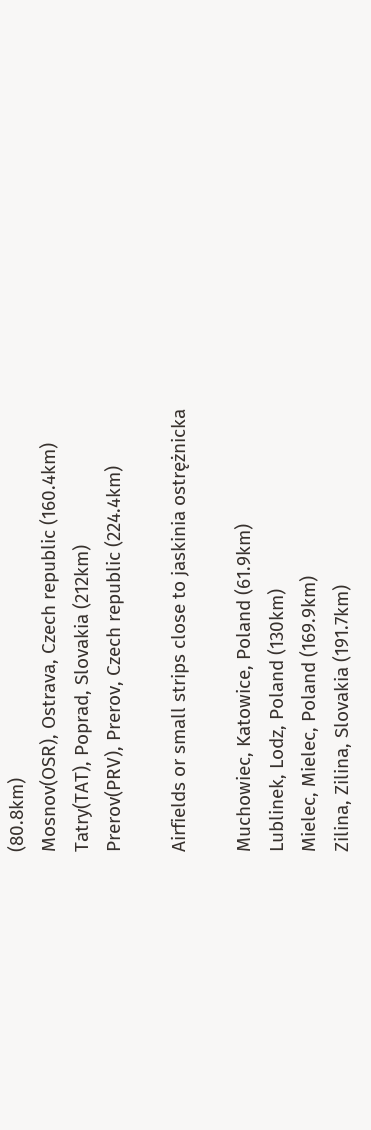(80.8km)
Mosnov(OSR), Ostrava, Czech republic (160.4km)
Tatry(TAT), Poprad, Slovakia (212km)
Prerov(PRV), Prerov, Czech republic (224.4km)

Airfields or small strips close to jaskinia ostrężnicka

Muchowiec, Katowice, Poland (61.9km)
Lublinek, Lodz, Poland (130km)
Mielec, Mielec, Poland (169.9km)
Zilina, Zilina, Slovakia (191.7km)